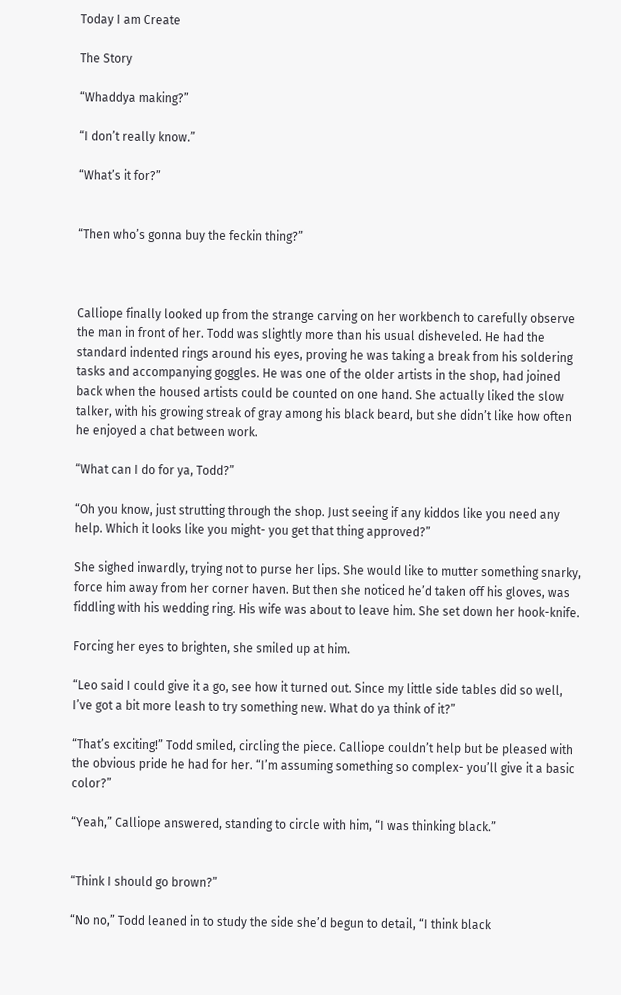Today I am Create

The Story

“Whaddya making?”

“I don’t really know.”

“What’s it for?”


“Then who’s gonna buy the feckin thing?”



Calliope finally looked up from the strange carving on her workbench to carefully observe the man in front of her. Todd was slightly more than his usual disheveled. He had the standard indented rings around his eyes, proving he was taking a break from his soldering tasks and accompanying goggles. He was one of the older artists in the shop, had joined back when the housed artists could be counted on one hand. She actually liked the slow talker, with his growing streak of gray among his black beard, but she didn’t like how often he enjoyed a chat between work.

“What can I do for ya, Todd?”

“Oh you know, just strutting through the shop. Just seeing if any kiddos like you need any help. Which it looks like you might- you get that thing approved?”

She sighed inwardly, trying not to purse her lips. She would like to mutter something snarky, force him away from her corner haven. But then she noticed he’d taken off his gloves, was fiddling with his wedding ring. His wife was about to leave him. She set down her hook-knife.

Forcing her eyes to brighten, she smiled up at him.

“Leo said I could give it a go, see how it turned out. Since my little side tables did so well, I’ve got a bit more leash to try something new. What do ya think of it?”

“That’s exciting!” Todd smiled, circling the piece. Calliope couldn’t help but be pleased with the obvious pride he had for her. “I’m assuming something so complex- you’ll give it a basic color?”

“Yeah,” Calliope answered, standing to circle with him, “I was thinking black.”


“Think I should go brown?”

“No no,” Todd leaned in to study the side she’d begun to detail, “I think black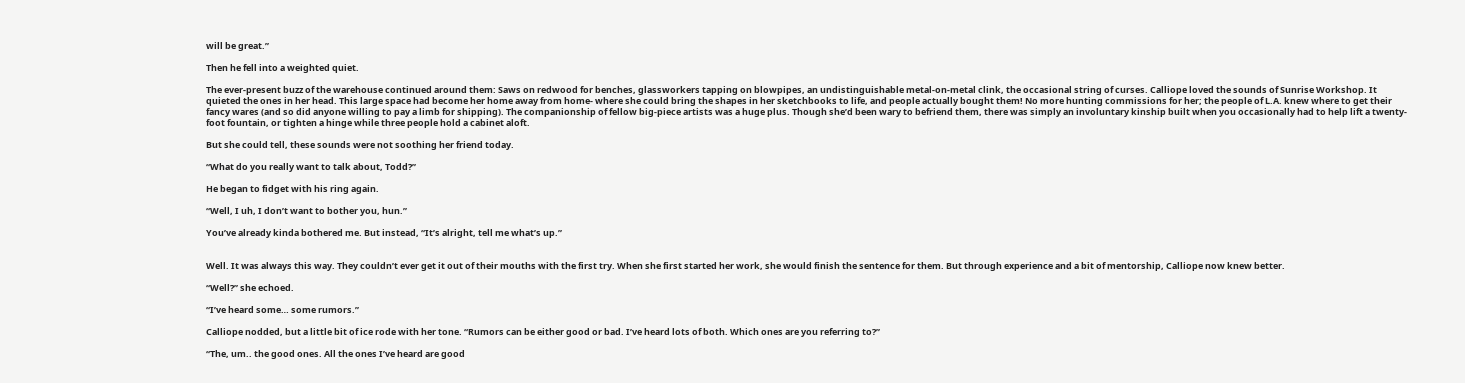will be great.”

Then he fell into a weighted quiet.

The ever-present buzz of the warehouse continued around them: Saws on redwood for benches, glassworkers tapping on blowpipes, an undistinguishable metal-on-metal clink, the occasional string of curses. Calliope loved the sounds of Sunrise Workshop. It quieted the ones in her head. This large space had become her home away from home- where she could bring the shapes in her sketchbooks to life, and people actually bought them! No more hunting commissions for her; the people of L.A. knew where to get their fancy wares (and so did anyone willing to pay a limb for shipping). The companionship of fellow big-piece artists was a huge plus. Though she’d been wary to befriend them, there was simply an involuntary kinship built when you occasionally had to help lift a twenty-foot fountain, or tighten a hinge while three people hold a cabinet aloft.

But she could tell, these sounds were not soothing her friend today.

“What do you really want to talk about, Todd?”

He began to fidget with his ring again.

“Well, I uh, I don’t want to bother you, hun.”

You’ve already kinda bothered me. But instead, “It’s alright, tell me what’s up.”


Well. It was always this way. They couldn’t ever get it out of their mouths with the first try. When she first started her work, she would finish the sentence for them. But through experience and a bit of mentorship, Calliope now knew better.

“Well?” she echoed.

“I’ve heard some… some rumors.”

Calliope nodded, but a little bit of ice rode with her tone. “Rumors can be either good or bad. I’ve heard lots of both. Which ones are you referring to?”

“The, um.. the good ones. All the ones I’ve heard are good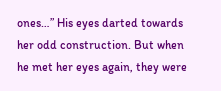ones…” His eyes darted towards her odd construction. But when he met her eyes again, they were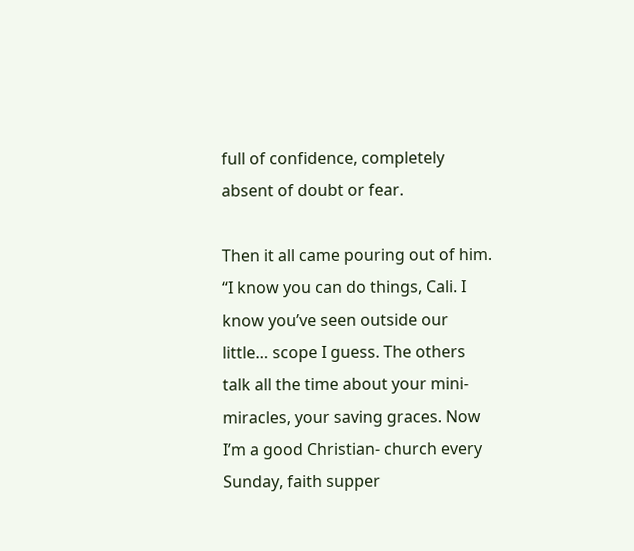full of confidence, completely  absent of doubt or fear.

Then it all came pouring out of him. “I know you can do things, Cali. I know you’ve seen outside our little… scope I guess. The others talk all the time about your mini-miracles, your saving graces. Now I’m a good Christian- church every Sunday, faith supper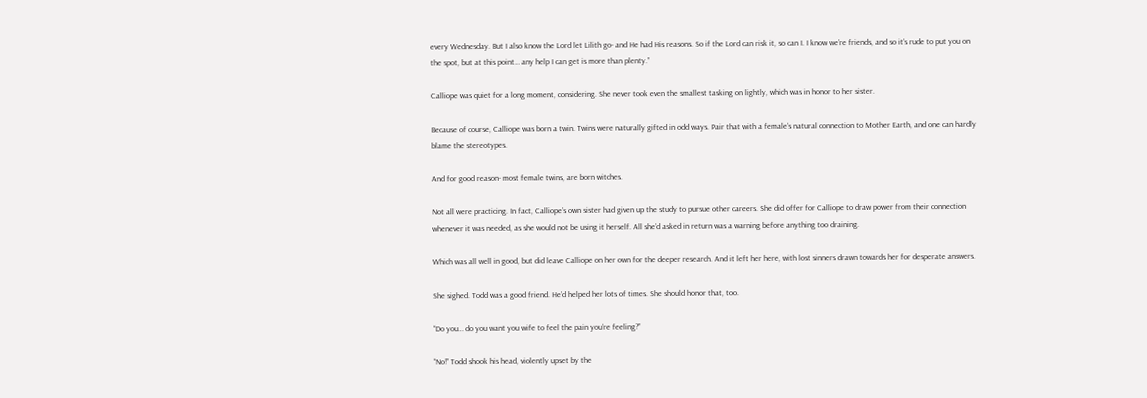every Wednesday. But I also know the Lord let Lilith go- and He had His reasons. So if the Lord can risk it, so can I. I know we’re friends, and so it’s rude to put you on the spot, but at this point… any help I can get is more than plenty.”

Calliope was quiet for a long moment, considering. She never took even the smallest tasking on lightly, which was in honor to her sister.

Because of course, Calliope was born a twin. Twins were naturally gifted in odd ways. Pair that with a female’s natural connection to Mother Earth, and one can hardly blame the stereotypes.

And for good reason- most female twins, are born witches.

Not all were practicing. In fact, Calliope’s own sister had given up the study to pursue other careers. She did offer for Calliope to draw power from their connection whenever it was needed, as she would not be using it herself. All she’d asked in return was a warning before anything too draining.

Which was all well in good, but did leave Calliope on her own for the deeper research. And it left her here, with lost sinners drawn towards her for desperate answers.

She sighed. Todd was a good friend. He’d helped her lots of times. She should honor that, too.

“Do you… do you want you wife to feel the pain you’re feeling?”

“No!” Todd shook his head, violently upset by the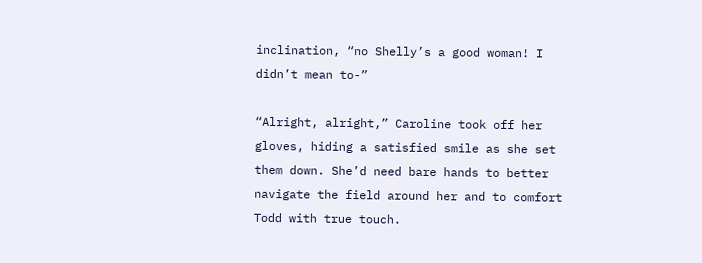inclination, “no Shelly’s a good woman! I didn’t mean to-”

“Alright, alright,” Caroline took off her gloves, hiding a satisfied smile as she set them down. She’d need bare hands to better navigate the field around her and to comfort Todd with true touch.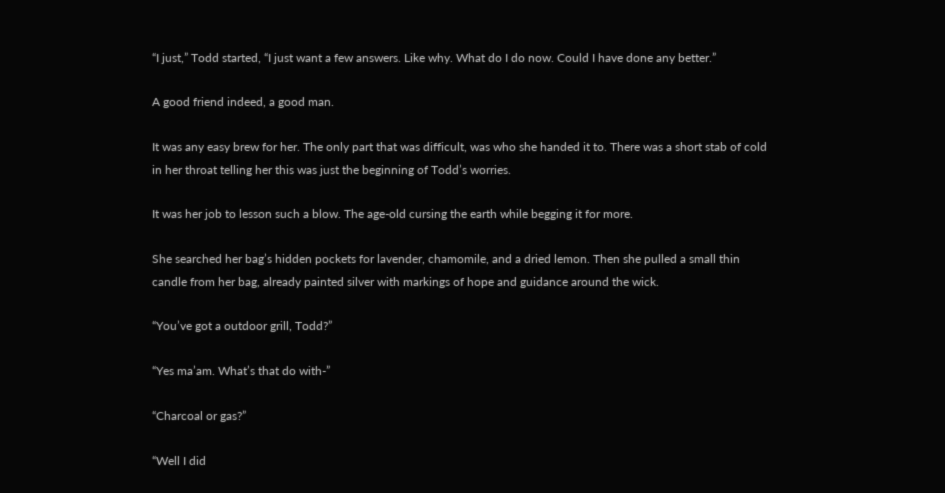“I just,” Todd started, “I just want a few answers. Like why. What do I do now. Could I have done any better.”

A good friend indeed, a good man.

It was any easy brew for her. The only part that was difficult, was who she handed it to. There was a short stab of cold in her throat telling her this was just the beginning of Todd’s worries.

It was her job to lesson such a blow. The age-old cursing the earth while begging it for more.

She searched her bag’s hidden pockets for lavender, chamomile, and a dried lemon. Then she pulled a small thin candle from her bag, already painted silver with markings of hope and guidance around the wick.

“You’ve got a outdoor grill, Todd?”

“Yes ma’am. What’s that do with-”

“Charcoal or gas?”

“Well I did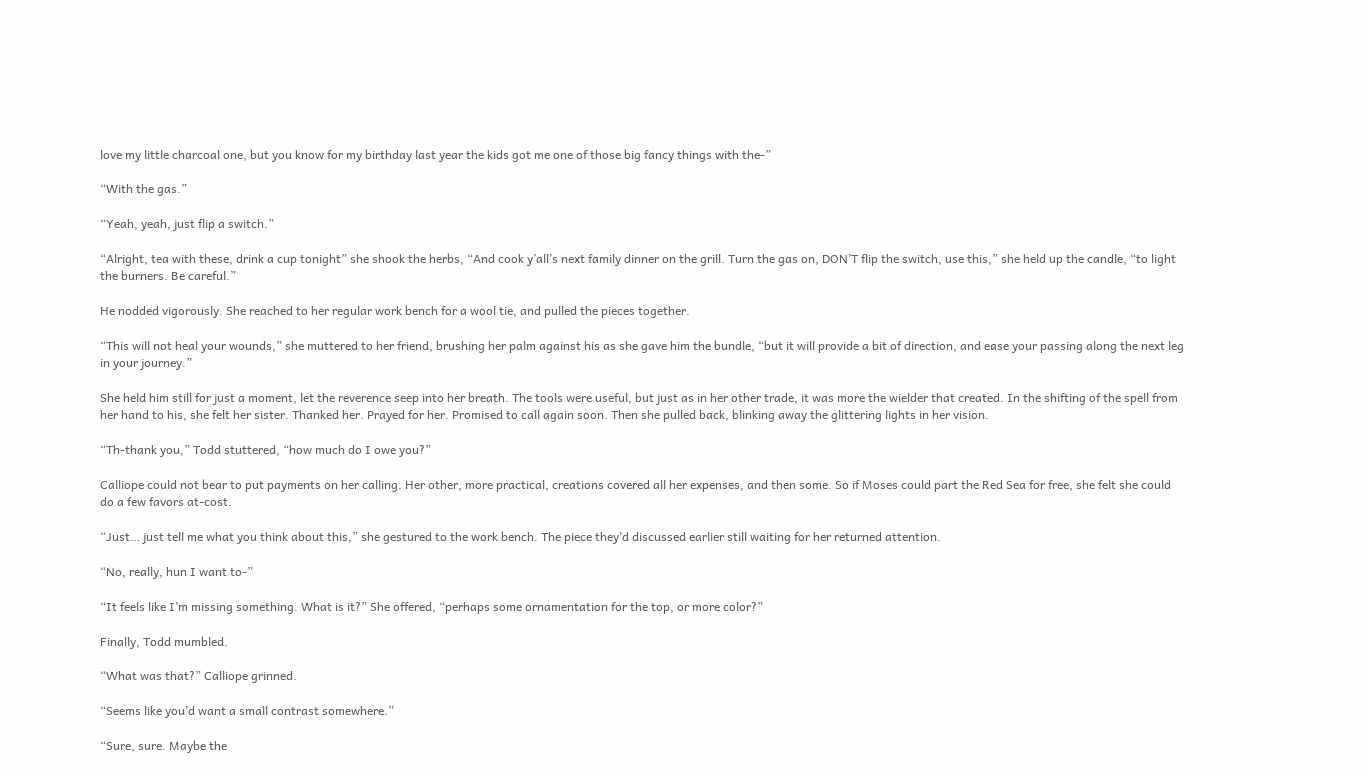love my little charcoal one, but you know for my birthday last year the kids got me one of those big fancy things with the-”

“With the gas.”

“Yeah, yeah, just flip a switch.”

“Alright, tea with these, drink a cup tonight” she shook the herbs, “And cook y’all’s next family dinner on the grill. Turn the gas on, DON’T flip the switch, use this,” she held up the candle, “to light the burners. Be careful.”

He nodded vigorously. She reached to her regular work bench for a wool tie, and pulled the pieces together.

“This will not heal your wounds,” she muttered to her friend, brushing her palm against his as she gave him the bundle, “but it will provide a bit of direction, and ease your passing along the next leg in your journey.”

She held him still for just a moment, let the reverence seep into her breath. The tools were useful, but just as in her other trade, it was more the wielder that created. In the shifting of the spell from her hand to his, she felt her sister. Thanked her. Prayed for her. Promised to call again soon. Then she pulled back, blinking away the glittering lights in her vision.

“Th-thank you,” Todd stuttered, “how much do I owe you?”

Calliope could not bear to put payments on her calling. Her other, more practical, creations covered all her expenses, and then some. So if Moses could part the Red Sea for free, she felt she could do a few favors at-cost.

“Just… just tell me what you think about this,” she gestured to the work bench. The piece they’d discussed earlier still waiting for her returned attention.

“No, really, hun I want to-”

“It feels like I’m missing something. What is it?” She offered, “perhaps some ornamentation for the top, or more color?”

Finally, Todd mumbled.

“What was that?” Calliope grinned.

“Seems like you’d want a small contrast somewhere.”

“Sure, sure. Maybe the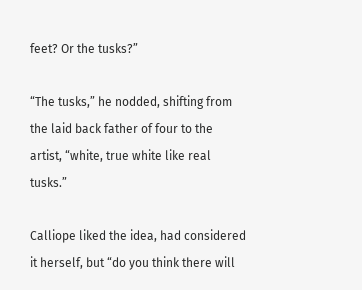feet? Or the tusks?”

“The tusks,” he nodded, shifting from the laid back father of four to the artist, “white, true white like real tusks.”

Calliope liked the idea, had considered it herself, but “do you think there will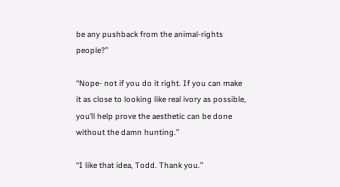be any pushback from the animal-rights people?”

“Nope- not if you do it right. If you can make it as close to looking like real ivory as possible, you’ll help prove the aesthetic can be done without the damn hunting.”

“I like that idea, Todd. Thank you.”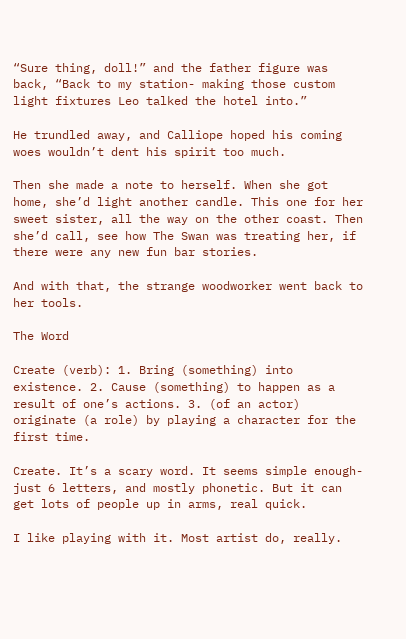“Sure thing, doll!” and the father figure was back, “Back to my station- making those custom light fixtures Leo talked the hotel into.”

He trundled away, and Calliope hoped his coming woes wouldn’t dent his spirit too much.

Then she made a note to herself. When she got home, she’d light another candle. This one for her sweet sister, all the way on the other coast. Then she’d call, see how The Swan was treating her, if there were any new fun bar stories.

And with that, the strange woodworker went back to her tools.

The Word

Create (verb): 1. Bring (something) into existence. 2. Cause (something) to happen as a result of one’s actions. 3. (of an actor) originate (a role) by playing a character for the first time.

Create. It’s a scary word. It seems simple enough- just 6 letters, and mostly phonetic. But it can get lots of people up in arms, real quick.

I like playing with it. Most artist do, really.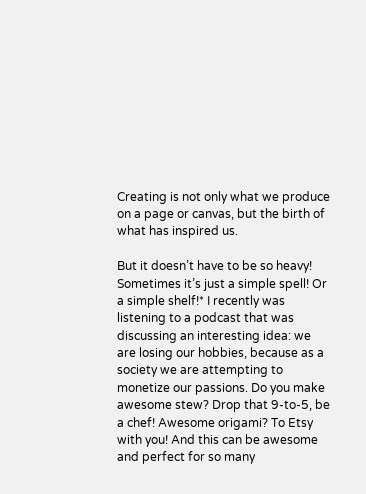Creating is not only what we produce on a page or canvas, but the birth of what has inspired us.

But it doesn’t have to be so heavy! Sometimes it’s just a simple spell! Or a simple shelf!* I recently was listening to a podcast that was discussing an interesting idea: we are losing our hobbies, because as a society we are attempting to monetize our passions. Do you make awesome stew? Drop that 9-to-5, be a chef! Awesome origami? To Etsy with you! And this can be awesome and perfect for so many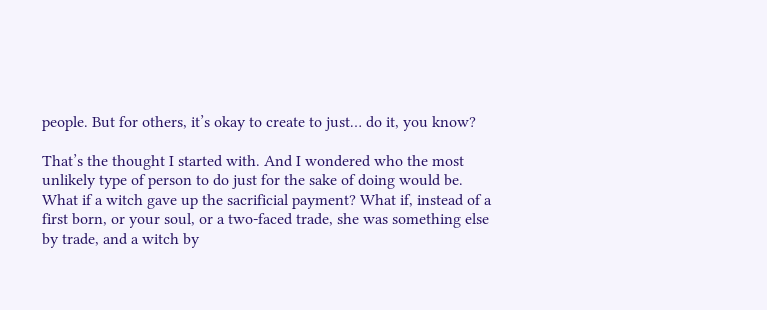people. But for others, it’s okay to create to just… do it, you know?

That’s the thought I started with. And I wondered who the most unlikely type of person to do just for the sake of doing would be. What if a witch gave up the sacrificial payment? What if, instead of a first born, or your soul, or a two-faced trade, she was something else by trade, and a witch by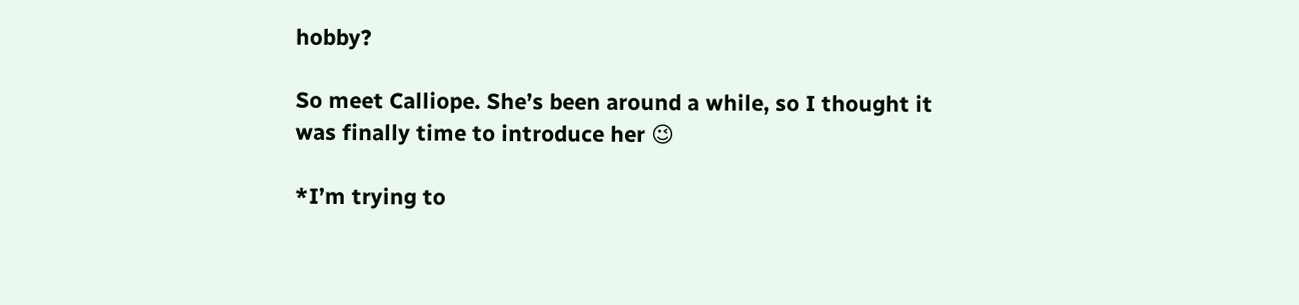hobby?

So meet Calliope. She’s been around a while, so I thought it was finally time to introduce her 😉

*I’m trying to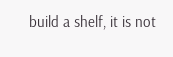build a shelf, it is not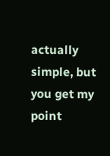actually simple, but you get my point